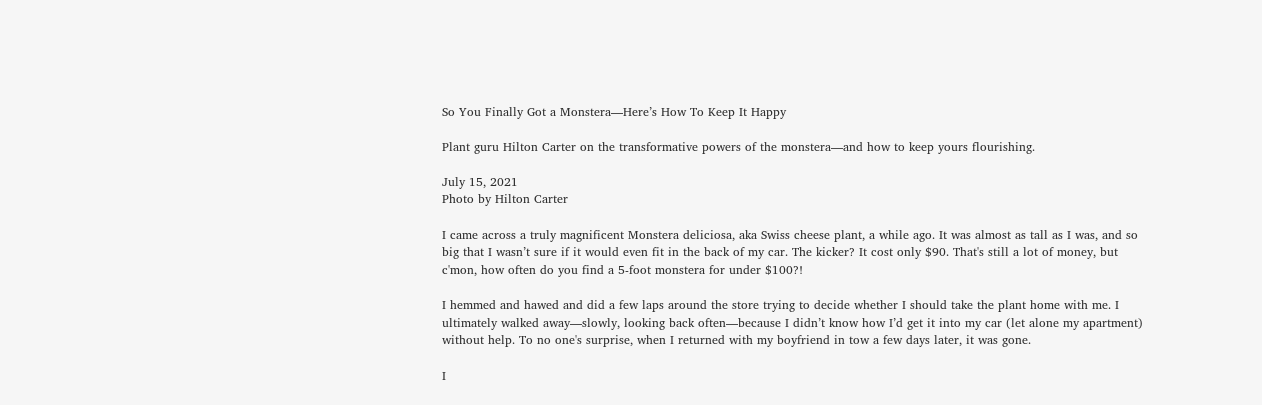So You Finally Got a Monstera—Here’s How To Keep It Happy

Plant guru Hilton Carter on the transformative powers of the monstera—and how to keep yours flourishing.

July 15, 2021
Photo by Hilton Carter

I came across a truly magnificent Monstera deliciosa, aka Swiss cheese plant, a while ago. It was almost as tall as I was, and so big that I wasn’t sure if it would even fit in the back of my car. The kicker? It cost only $90. That's still a lot of money, but c'mon, how often do you find a 5-foot monstera for under $100?!

I hemmed and hawed and did a few laps around the store trying to decide whether I should take the plant home with me. I ultimately walked away—slowly, looking back often—because I didn’t know how I’d get it into my car (let alone my apartment) without help. To no one's surprise, when I returned with my boyfriend in tow a few days later, it was gone.

I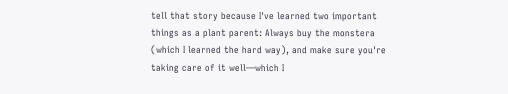tell that story because I've learned two important things as a plant parent: Always buy the monstera (which I learned the hard way), and make sure you're taking care of it well—which I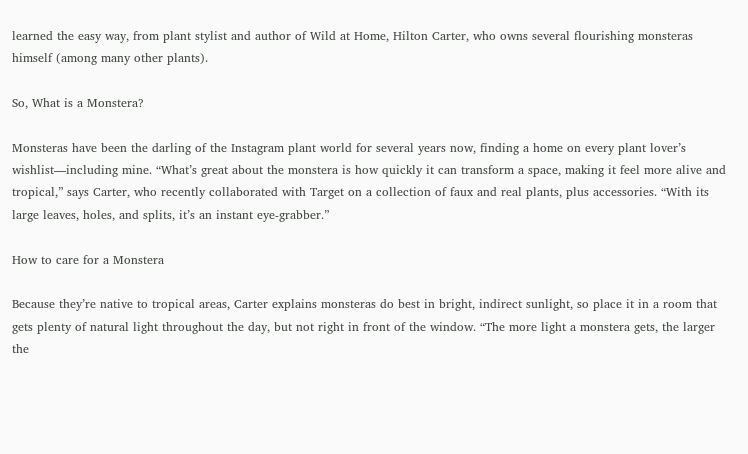learned the easy way, from plant stylist and author of Wild at Home, Hilton Carter, who owns several flourishing monsteras himself (among many other plants).

So, What is a Monstera?

Monsteras have been the darling of the Instagram plant world for several years now, finding a home on every plant lover’s wishlist—including mine. “What’s great about the monstera is how quickly it can transform a space, making it feel more alive and tropical,” says Carter, who recently collaborated with Target on a collection of faux and real plants, plus accessories. “With its large leaves, holes, and splits, it’s an instant eye-grabber.”

How to care for a Monstera

Because they’re native to tropical areas, Carter explains monsteras do best in bright, indirect sunlight, so place it in a room that gets plenty of natural light throughout the day, but not right in front of the window. “The more light a monstera gets, the larger the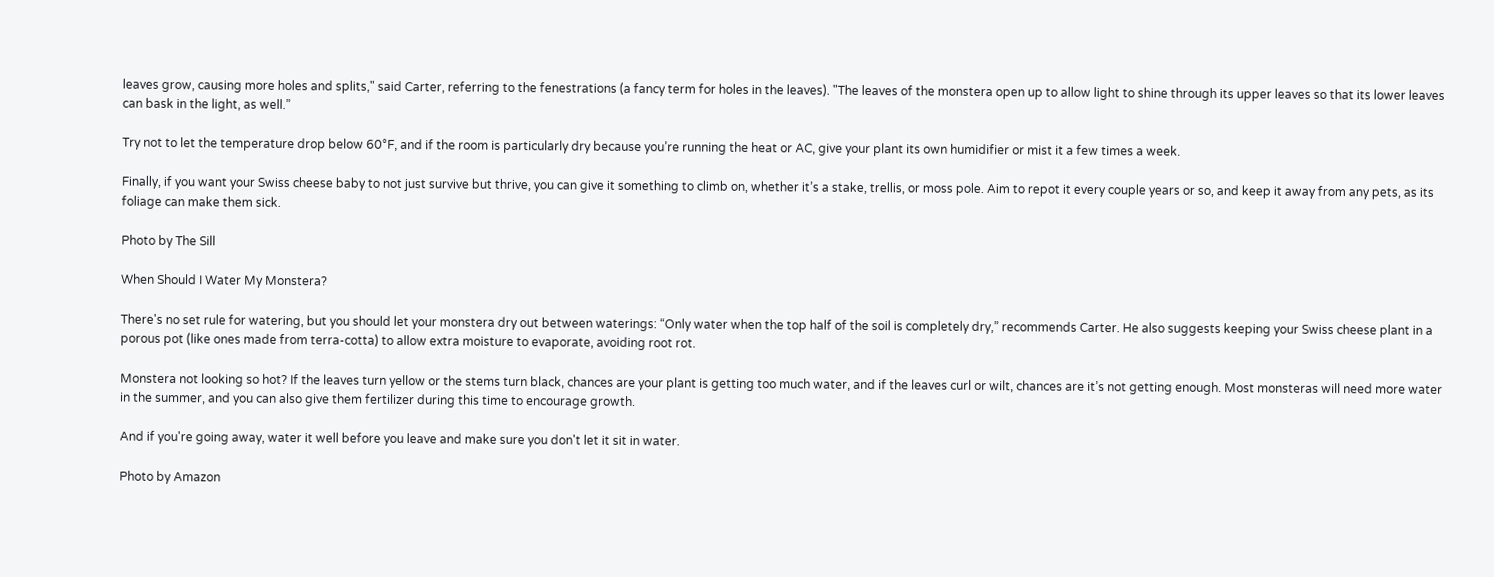leaves grow, causing more holes and splits," said Carter, referring to the fenestrations (a fancy term for holes in the leaves). "The leaves of the monstera open up to allow light to shine through its upper leaves so that its lower leaves can bask in the light, as well.”

Try not to let the temperature drop below 60°F, and if the room is particularly dry because you’re running the heat or AC, give your plant its own humidifier or mist it a few times a week.

Finally, if you want your Swiss cheese baby to not just survive but thrive, you can give it something to climb on, whether it’s a stake, trellis, or moss pole. Aim to repot it every couple years or so, and keep it away from any pets, as its foliage can make them sick.

Photo by The Sill

When Should I Water My Monstera?

There's no set rule for watering, but you should let your monstera dry out between waterings: “Only water when the top half of the soil is completely dry,” recommends Carter. He also suggests keeping your Swiss cheese plant in a porous pot (like ones made from terra-cotta) to allow extra moisture to evaporate, avoiding root rot.

Monstera not looking so hot? If the leaves turn yellow or the stems turn black, chances are your plant is getting too much water, and if the leaves curl or wilt, chances are it’s not getting enough. Most monsteras will need more water in the summer, and you can also give them fertilizer during this time to encourage growth.

And if you're going away, water it well before you leave and make sure you don't let it sit in water.

Photo by Amazon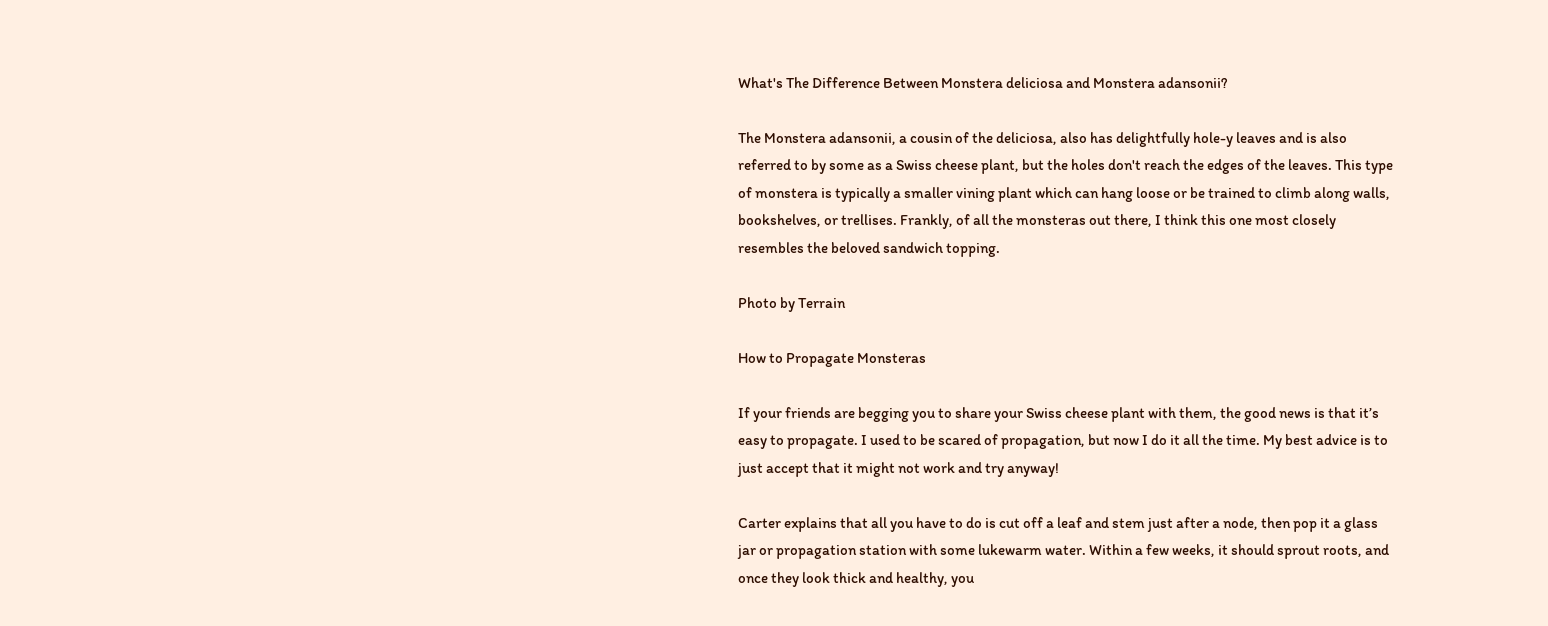What's The Difference Between Monstera deliciosa and Monstera adansonii?

The Monstera adansonii, a cousin of the deliciosa, also has delightfully hole-y leaves and is also referred to by some as a Swiss cheese plant, but the holes don't reach the edges of the leaves. This type of monstera is typically a smaller vining plant which can hang loose or be trained to climb along walls, bookshelves, or trellises. Frankly, of all the monsteras out there, I think this one most closely resembles the beloved sandwich topping.

Photo by Terrain

How to Propagate Monsteras

If your friends are begging you to share your Swiss cheese plant with them, the good news is that it’s easy to propagate. I used to be scared of propagation, but now I do it all the time. My best advice is to just accept that it might not work and try anyway!

Carter explains that all you have to do is cut off a leaf and stem just after a node, then pop it a glass jar or propagation station with some lukewarm water. Within a few weeks, it should sprout roots, and once they look thick and healthy, you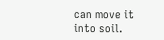can move it into soil.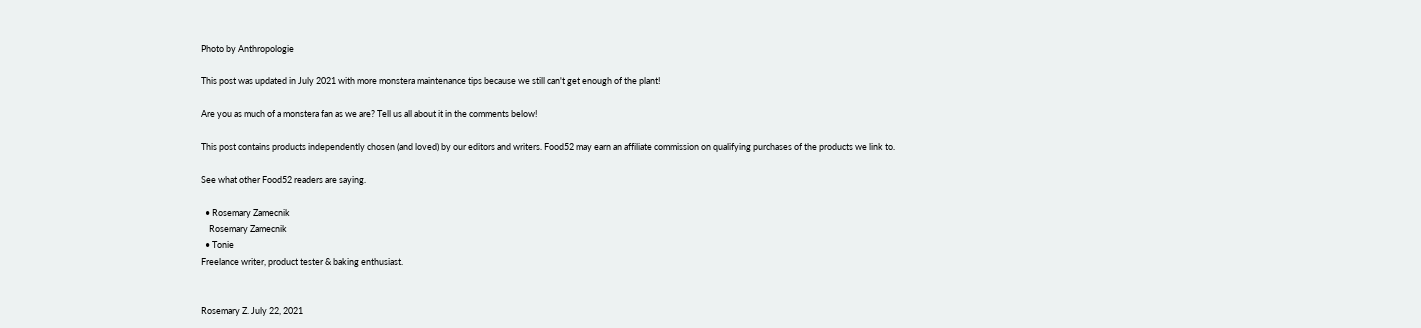Photo by Anthropologie

This post was updated in July 2021 with more monstera maintenance tips because we still can't get enough of the plant!

Are you as much of a monstera fan as we are? Tell us all about it in the comments below!

This post contains products independently chosen (and loved) by our editors and writers. Food52 may earn an affiliate commission on qualifying purchases of the products we link to.

See what other Food52 readers are saying.

  • Rosemary Zamecnik
    Rosemary Zamecnik
  • Tonie
Freelance writer, product tester & baking enthusiast.


Rosemary Z. July 22, 2021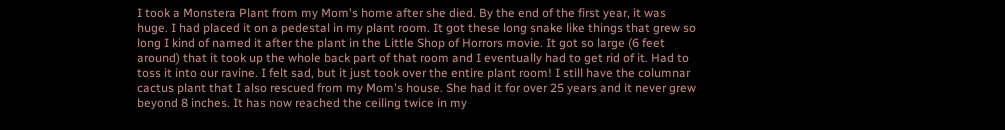I took a Monstera Plant from my Mom's home after she died. By the end of the first year, it was huge. I had placed it on a pedestal in my plant room. It got these long snake like things that grew so long I kind of named it after the plant in the Little Shop of Horrors movie. It got so large (6 feet around) that it took up the whole back part of that room and I eventually had to get rid of it. Had to toss it into our ravine. I felt sad, but it just took over the entire plant room! I still have the columnar cactus plant that I also rescued from my Mom's house. She had it for over 25 years and it never grew beyond 8 inches. It has now reached the ceiling twice in my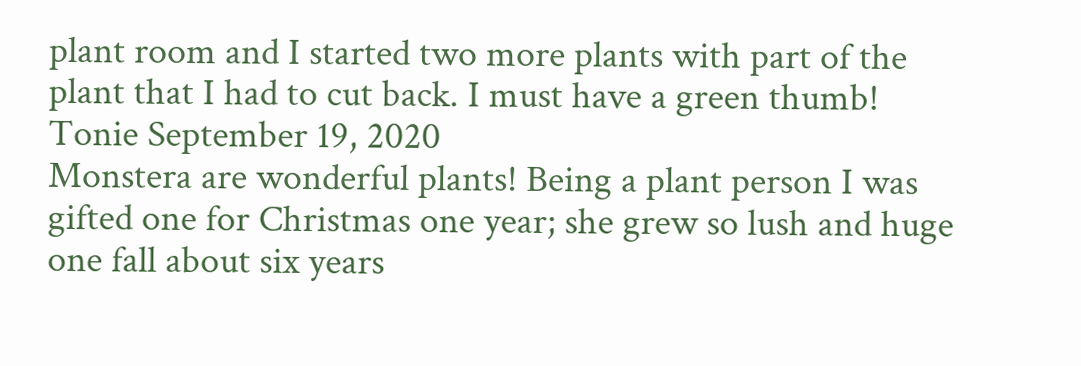plant room and I started two more plants with part of the plant that I had to cut back. I must have a green thumb!
Tonie September 19, 2020
Monstera are wonderful plants! Being a plant person I was gifted one for Christmas one year; she grew so lush and huge one fall about six years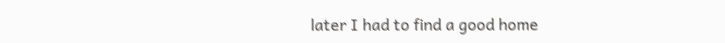later I had to find a good home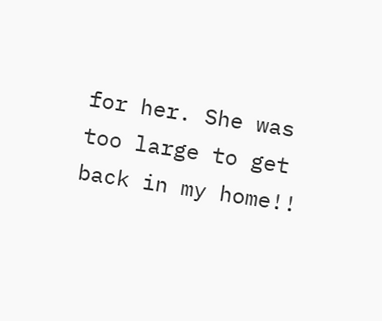for her. She was too large to get back in my home!!